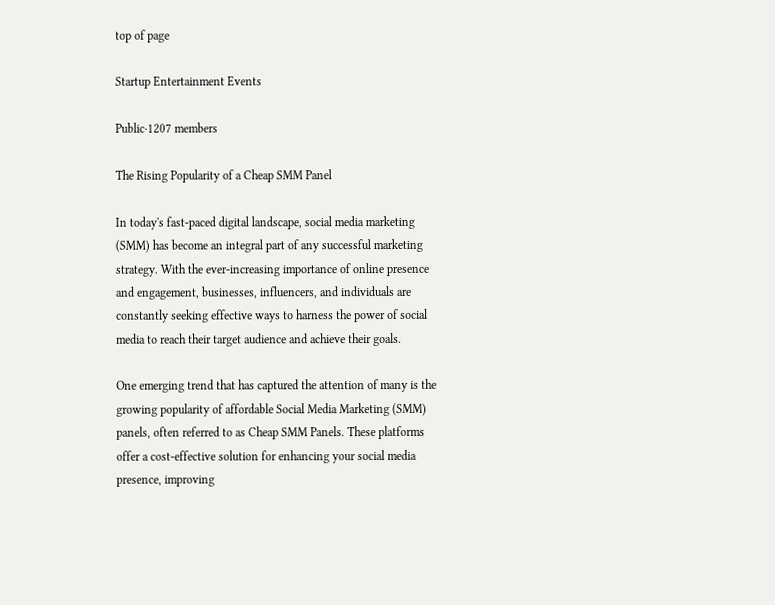top of page

Startup Entertainment Events

Public·1207 members

The Rising Popularity of a Cheap SMM Panel

In today's fast-paced digital landscape, social media marketing (SMM) has become an integral part of any successful marketing strategy. With the ever-increasing importance of online presence and engagement, businesses, influencers, and individuals are constantly seeking effective ways to harness the power of social media to reach their target audience and achieve their goals.

One emerging trend that has captured the attention of many is the growing popularity of affordable Social Media Marketing (SMM) panels, often referred to as Cheap SMM Panels. These platforms offer a cost-effective solution for enhancing your social media presence, improving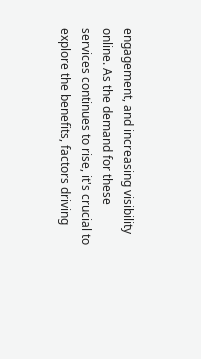engagement, and increasing visibility online. As the demand for these services continues to rise, it's crucial to explore the benefits, factors driving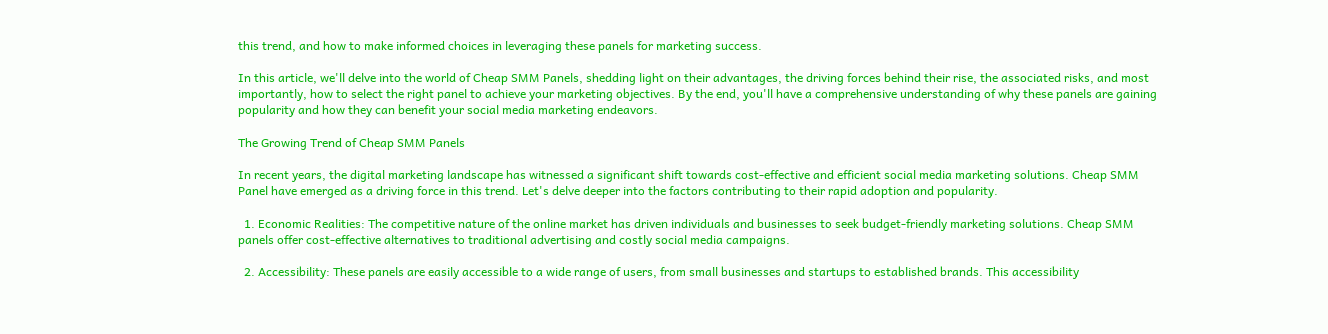this trend, and how to make informed choices in leveraging these panels for marketing success.

In this article, we'll delve into the world of Cheap SMM Panels, shedding light on their advantages, the driving forces behind their rise, the associated risks, and most importantly, how to select the right panel to achieve your marketing objectives. By the end, you'll have a comprehensive understanding of why these panels are gaining popularity and how they can benefit your social media marketing endeavors.

The Growing Trend of Cheap SMM Panels

In recent years, the digital marketing landscape has witnessed a significant shift towards cost-effective and efficient social media marketing solutions. Cheap SMM Panel have emerged as a driving force in this trend. Let's delve deeper into the factors contributing to their rapid adoption and popularity.

  1. Economic Realities: The competitive nature of the online market has driven individuals and businesses to seek budget-friendly marketing solutions. Cheap SMM panels offer cost-effective alternatives to traditional advertising and costly social media campaigns.

  2. Accessibility: These panels are easily accessible to a wide range of users, from small businesses and startups to established brands. This accessibility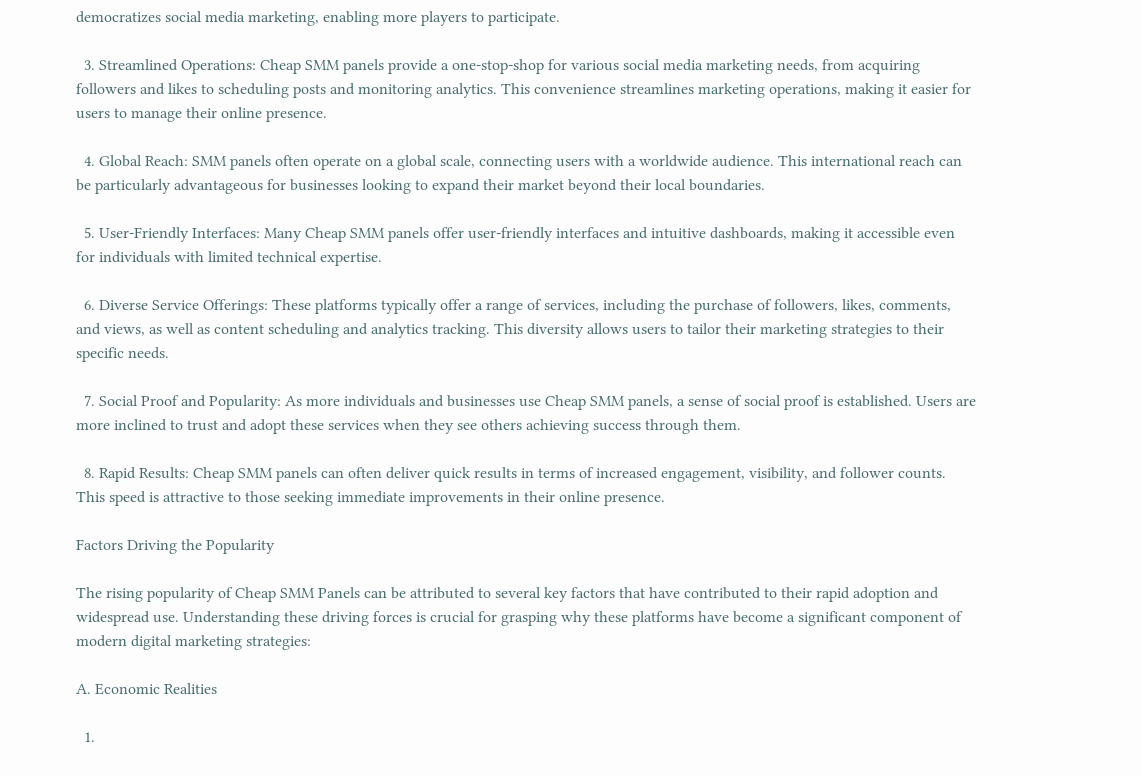democratizes social media marketing, enabling more players to participate.

  3. Streamlined Operations: Cheap SMM panels provide a one-stop-shop for various social media marketing needs, from acquiring followers and likes to scheduling posts and monitoring analytics. This convenience streamlines marketing operations, making it easier for users to manage their online presence.

  4. Global Reach: SMM panels often operate on a global scale, connecting users with a worldwide audience. This international reach can be particularly advantageous for businesses looking to expand their market beyond their local boundaries.

  5. User-Friendly Interfaces: Many Cheap SMM panels offer user-friendly interfaces and intuitive dashboards, making it accessible even for individuals with limited technical expertise.

  6. Diverse Service Offerings: These platforms typically offer a range of services, including the purchase of followers, likes, comments, and views, as well as content scheduling and analytics tracking. This diversity allows users to tailor their marketing strategies to their specific needs.

  7. Social Proof and Popularity: As more individuals and businesses use Cheap SMM panels, a sense of social proof is established. Users are more inclined to trust and adopt these services when they see others achieving success through them.

  8. Rapid Results: Cheap SMM panels can often deliver quick results in terms of increased engagement, visibility, and follower counts. This speed is attractive to those seeking immediate improvements in their online presence.

Factors Driving the Popularity

The rising popularity of Cheap SMM Panels can be attributed to several key factors that have contributed to their rapid adoption and widespread use. Understanding these driving forces is crucial for grasping why these platforms have become a significant component of modern digital marketing strategies:

A. Economic Realities

  1.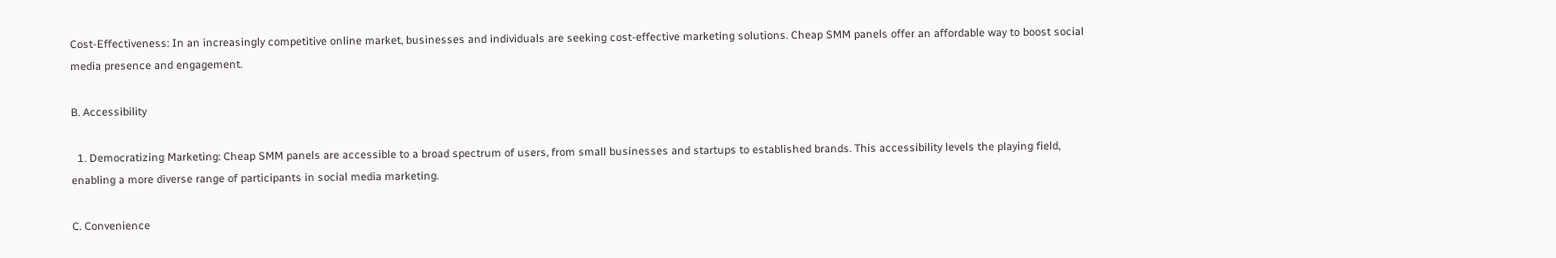Cost-Effectiveness: In an increasingly competitive online market, businesses and individuals are seeking cost-effective marketing solutions. Cheap SMM panels offer an affordable way to boost social media presence and engagement.

B. Accessibility

  1. Democratizing Marketing: Cheap SMM panels are accessible to a broad spectrum of users, from small businesses and startups to established brands. This accessibility levels the playing field, enabling a more diverse range of participants in social media marketing.

C. Convenience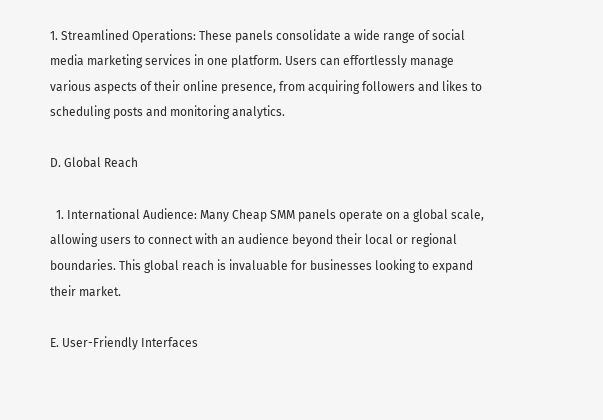1. Streamlined Operations: These panels consolidate a wide range of social media marketing services in one platform. Users can effortlessly manage various aspects of their online presence, from acquiring followers and likes to scheduling posts and monitoring analytics.

D. Global Reach

  1. International Audience: Many Cheap SMM panels operate on a global scale, allowing users to connect with an audience beyond their local or regional boundaries. This global reach is invaluable for businesses looking to expand their market.

E. User-Friendly Interfaces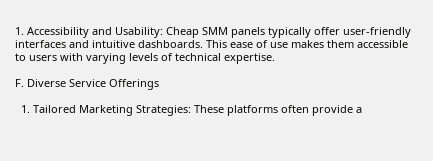1. Accessibility and Usability: Cheap SMM panels typically offer user-friendly interfaces and intuitive dashboards. This ease of use makes them accessible to users with varying levels of technical expertise.

F. Diverse Service Offerings

  1. Tailored Marketing Strategies: These platforms often provide a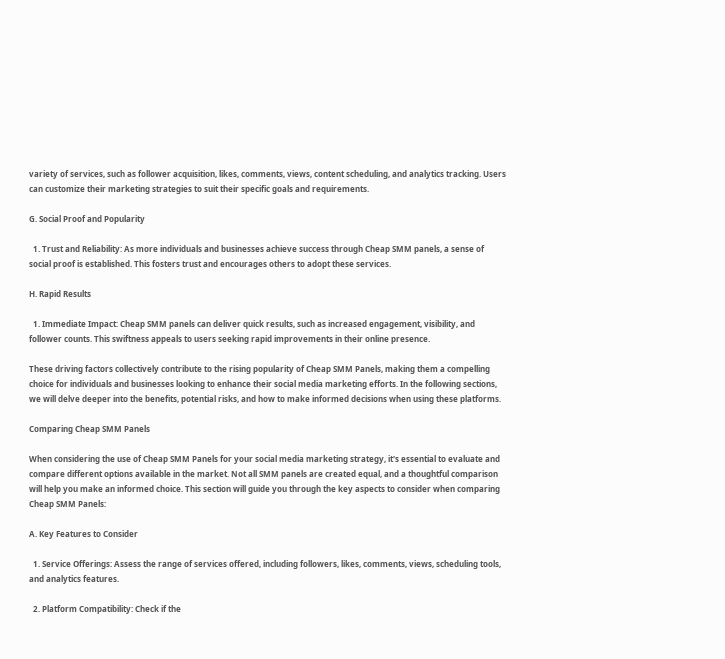variety of services, such as follower acquisition, likes, comments, views, content scheduling, and analytics tracking. Users can customize their marketing strategies to suit their specific goals and requirements.

G. Social Proof and Popularity

  1. Trust and Reliability: As more individuals and businesses achieve success through Cheap SMM panels, a sense of social proof is established. This fosters trust and encourages others to adopt these services.

H. Rapid Results

  1. Immediate Impact: Cheap SMM panels can deliver quick results, such as increased engagement, visibility, and follower counts. This swiftness appeals to users seeking rapid improvements in their online presence.

These driving factors collectively contribute to the rising popularity of Cheap SMM Panels, making them a compelling choice for individuals and businesses looking to enhance their social media marketing efforts. In the following sections, we will delve deeper into the benefits, potential risks, and how to make informed decisions when using these platforms.

Comparing Cheap SMM Panels

When considering the use of Cheap SMM Panels for your social media marketing strategy, it's essential to evaluate and compare different options available in the market. Not all SMM panels are created equal, and a thoughtful comparison will help you make an informed choice. This section will guide you through the key aspects to consider when comparing Cheap SMM Panels:

A. Key Features to Consider

  1. Service Offerings: Assess the range of services offered, including followers, likes, comments, views, scheduling tools, and analytics features.

  2. Platform Compatibility: Check if the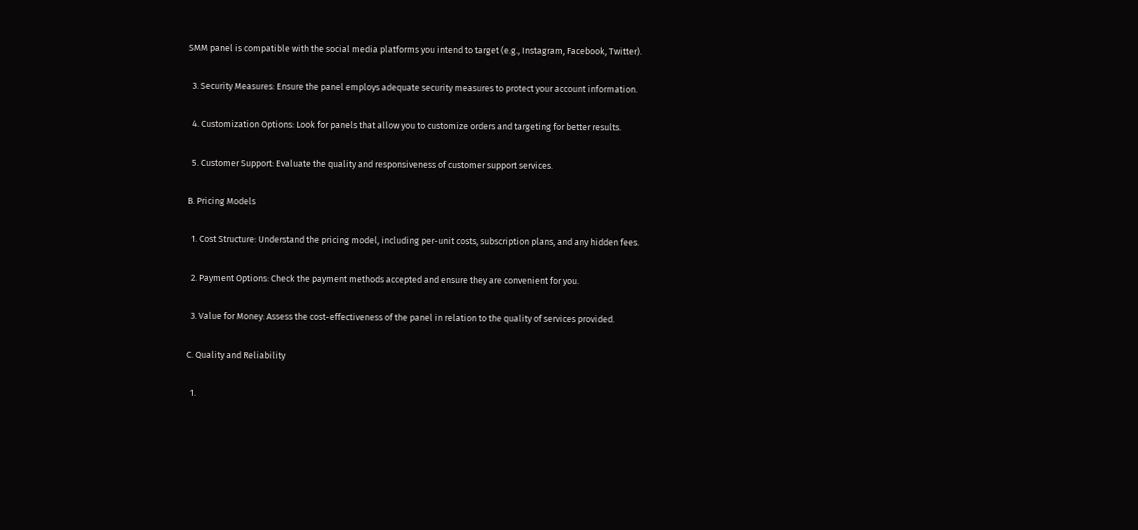SMM panel is compatible with the social media platforms you intend to target (e.g., Instagram, Facebook, Twitter).

  3. Security Measures: Ensure the panel employs adequate security measures to protect your account information.

  4. Customization Options: Look for panels that allow you to customize orders and targeting for better results.

  5. Customer Support: Evaluate the quality and responsiveness of customer support services.

B. Pricing Models

  1. Cost Structure: Understand the pricing model, including per-unit costs, subscription plans, and any hidden fees.

  2. Payment Options: Check the payment methods accepted and ensure they are convenient for you.

  3. Value for Money: Assess the cost-effectiveness of the panel in relation to the quality of services provided.

C. Quality and Reliability

  1.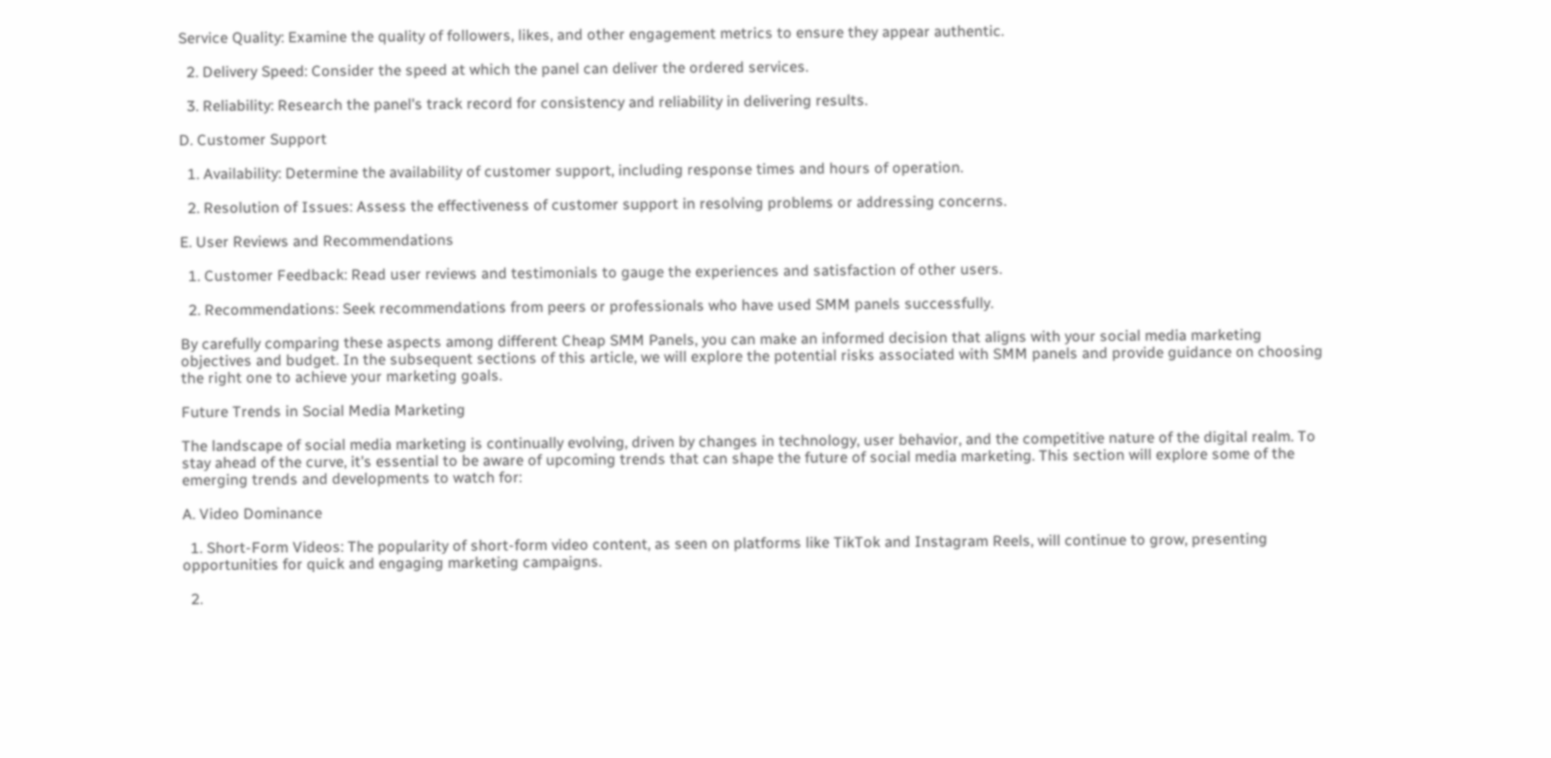Service Quality: Examine the quality of followers, likes, and other engagement metrics to ensure they appear authentic.

  2. Delivery Speed: Consider the speed at which the panel can deliver the ordered services.

  3. Reliability: Research the panel's track record for consistency and reliability in delivering results.

D. Customer Support

  1. Availability: Determine the availability of customer support, including response times and hours of operation.

  2. Resolution of Issues: Assess the effectiveness of customer support in resolving problems or addressing concerns.

E. User Reviews and Recommendations

  1. Customer Feedback: Read user reviews and testimonials to gauge the experiences and satisfaction of other users.

  2. Recommendations: Seek recommendations from peers or professionals who have used SMM panels successfully.

By carefully comparing these aspects among different Cheap SMM Panels, you can make an informed decision that aligns with your social media marketing objectives and budget. In the subsequent sections of this article, we will explore the potential risks associated with SMM panels and provide guidance on choosing the right one to achieve your marketing goals.

Future Trends in Social Media Marketing

The landscape of social media marketing is continually evolving, driven by changes in technology, user behavior, and the competitive nature of the digital realm. To stay ahead of the curve, it's essential to be aware of upcoming trends that can shape the future of social media marketing. This section will explore some of the emerging trends and developments to watch for:

A. Video Dominance

  1. Short-Form Videos: The popularity of short-form video content, as seen on platforms like TikTok and Instagram Reels, will continue to grow, presenting opportunities for quick and engaging marketing campaigns.

  2.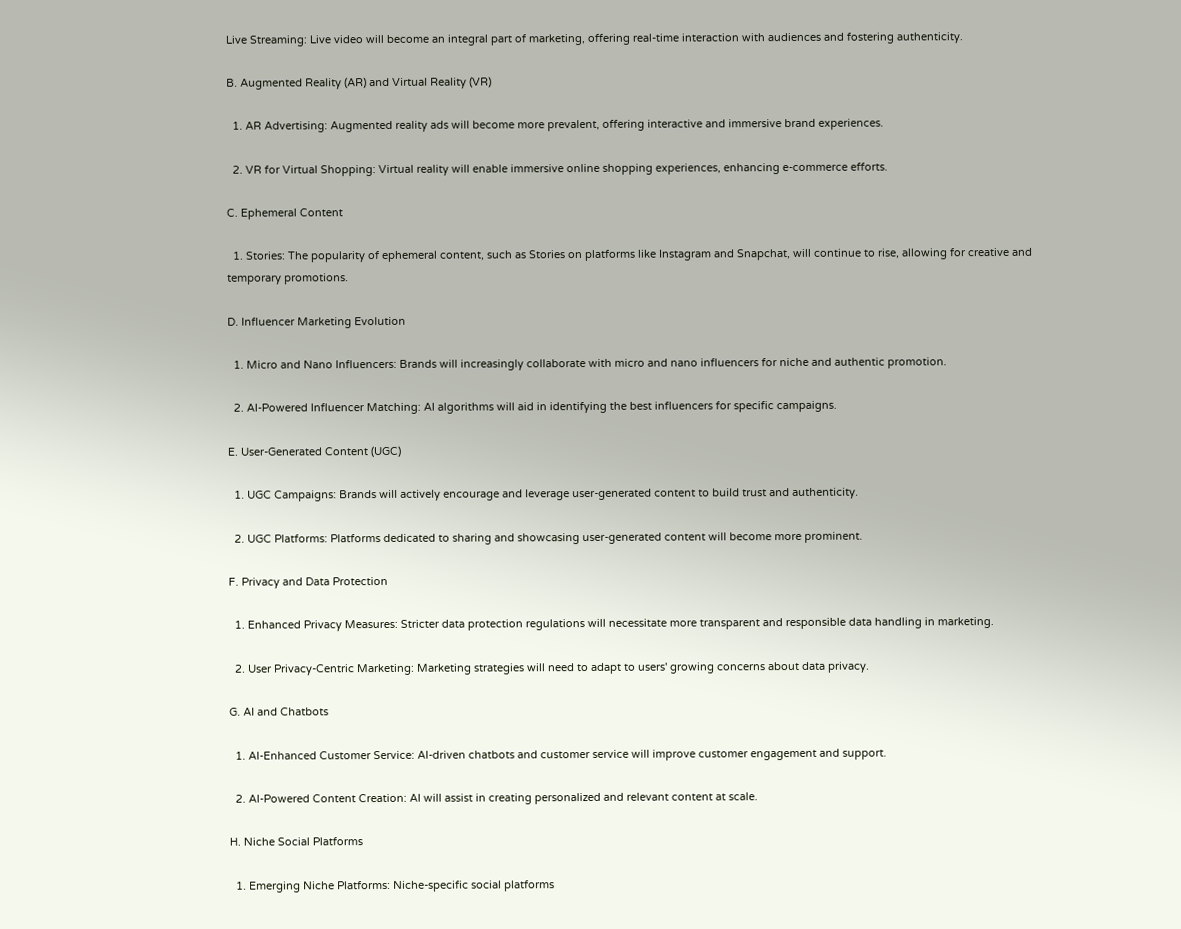Live Streaming: Live video will become an integral part of marketing, offering real-time interaction with audiences and fostering authenticity.

B. Augmented Reality (AR) and Virtual Reality (VR)

  1. AR Advertising: Augmented reality ads will become more prevalent, offering interactive and immersive brand experiences.

  2. VR for Virtual Shopping: Virtual reality will enable immersive online shopping experiences, enhancing e-commerce efforts.

C. Ephemeral Content

  1. Stories: The popularity of ephemeral content, such as Stories on platforms like Instagram and Snapchat, will continue to rise, allowing for creative and temporary promotions.

D. Influencer Marketing Evolution

  1. Micro and Nano Influencers: Brands will increasingly collaborate with micro and nano influencers for niche and authentic promotion.

  2. AI-Powered Influencer Matching: AI algorithms will aid in identifying the best influencers for specific campaigns.

E. User-Generated Content (UGC)

  1. UGC Campaigns: Brands will actively encourage and leverage user-generated content to build trust and authenticity.

  2. UGC Platforms: Platforms dedicated to sharing and showcasing user-generated content will become more prominent.

F. Privacy and Data Protection

  1. Enhanced Privacy Measures: Stricter data protection regulations will necessitate more transparent and responsible data handling in marketing.

  2. User Privacy-Centric Marketing: Marketing strategies will need to adapt to users' growing concerns about data privacy.

G. AI and Chatbots

  1. AI-Enhanced Customer Service: AI-driven chatbots and customer service will improve customer engagement and support.

  2. AI-Powered Content Creation: AI will assist in creating personalized and relevant content at scale.

H. Niche Social Platforms

  1. Emerging Niche Platforms: Niche-specific social platforms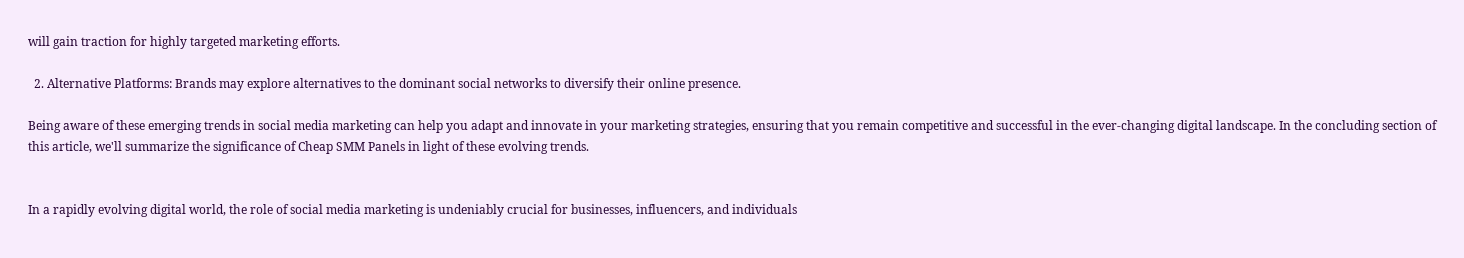will gain traction for highly targeted marketing efforts.

  2. Alternative Platforms: Brands may explore alternatives to the dominant social networks to diversify their online presence.

Being aware of these emerging trends in social media marketing can help you adapt and innovate in your marketing strategies, ensuring that you remain competitive and successful in the ever-changing digital landscape. In the concluding section of this article, we'll summarize the significance of Cheap SMM Panels in light of these evolving trends.


In a rapidly evolving digital world, the role of social media marketing is undeniably crucial for businesses, influencers, and individuals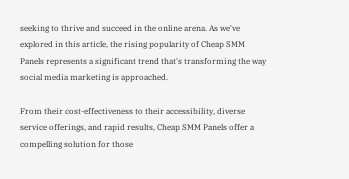seeking to thrive and succeed in the online arena. As we've explored in this article, the rising popularity of Cheap SMM Panels represents a significant trend that's transforming the way social media marketing is approached.

From their cost-effectiveness to their accessibility, diverse service offerings, and rapid results, Cheap SMM Panels offer a compelling solution for those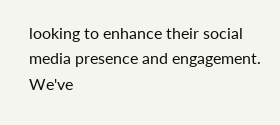looking to enhance their social media presence and engagement. We've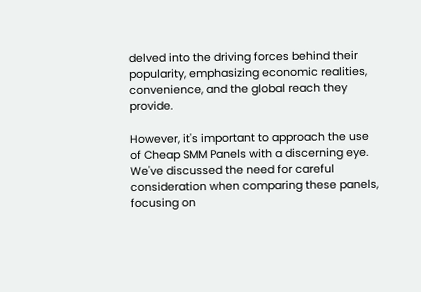delved into the driving forces behind their popularity, emphasizing economic realities, convenience, and the global reach they provide.

However, it's important to approach the use of Cheap SMM Panels with a discerning eye. We've discussed the need for careful consideration when comparing these panels, focusing on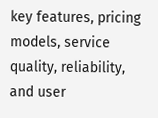key features, pricing models, service quality, reliability, and user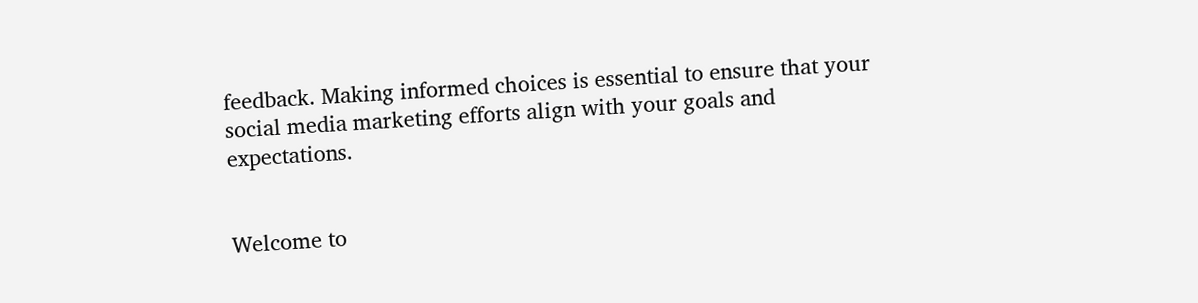feedback. Making informed choices is essential to ensure that your social media marketing efforts align with your goals and expectations.


Welcome to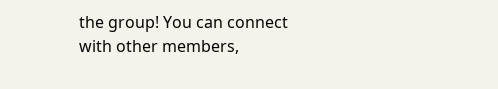the group! You can connect with other members,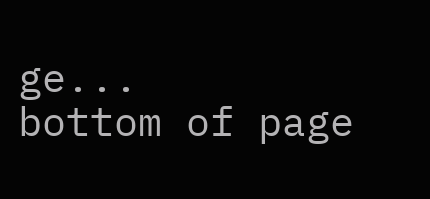ge...
bottom of page